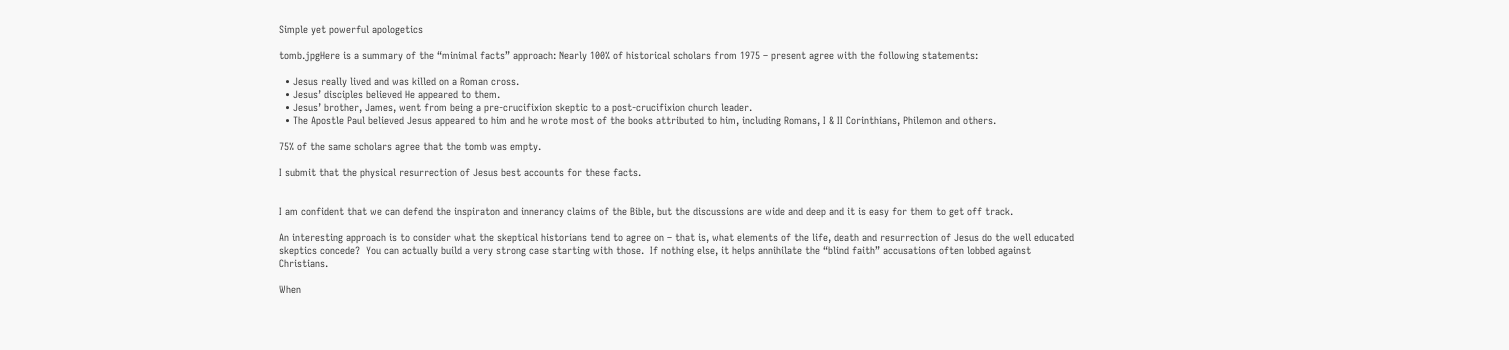Simple yet powerful apologetics

tomb.jpgHere is a summary of the “minimal facts” approach: Nearly 100% of historical scholars from 1975 – present agree with the following statements:

  • Jesus really lived and was killed on a Roman cross.
  • Jesus’ disciples believed He appeared to them.
  • Jesus’ brother, James, went from being a pre-crucifixion skeptic to a post-crucifixion church leader.
  • The Apostle Paul believed Jesus appeared to him and he wrote most of the books attributed to him, including Romans, I & II Corinthians, Philemon and others.

75% of the same scholars agree that the tomb was empty.

I submit that the physical resurrection of Jesus best accounts for these facts.


I am confident that we can defend the inspiraton and innerancy claims of the Bible, but the discussions are wide and deep and it is easy for them to get off track.

An interesting approach is to consider what the skeptical historians tend to agree on – that is, what elements of the life, death and resurrection of Jesus do the well educated skeptics concede?  You can actually build a very strong case starting with those.  If nothing else, it helps annihilate the “blind faith” accusations often lobbed against Christians.

When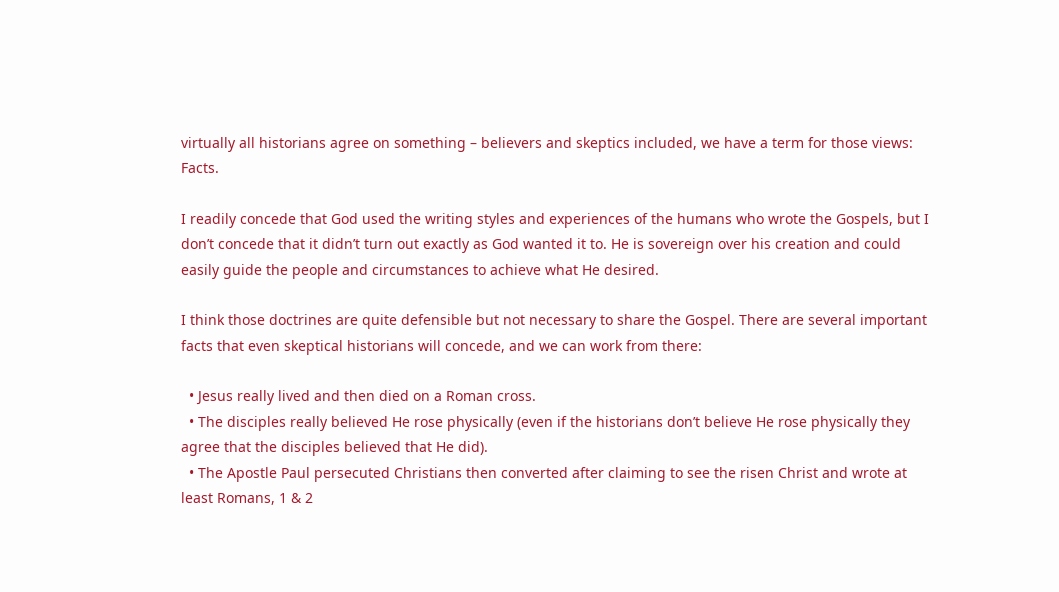virtually all historians agree on something – believers and skeptics included, we have a term for those views: Facts.

I readily concede that God used the writing styles and experiences of the humans who wrote the Gospels, but I don’t concede that it didn’t turn out exactly as God wanted it to. He is sovereign over his creation and could easily guide the people and circumstances to achieve what He desired.

I think those doctrines are quite defensible but not necessary to share the Gospel. There are several important facts that even skeptical historians will concede, and we can work from there:

  • Jesus really lived and then died on a Roman cross.
  • The disciples really believed He rose physically (even if the historians don’t believe He rose physically they agree that the disciples believed that He did).
  • The Apostle Paul persecuted Christians then converted after claiming to see the risen Christ and wrote at least Romans, 1 & 2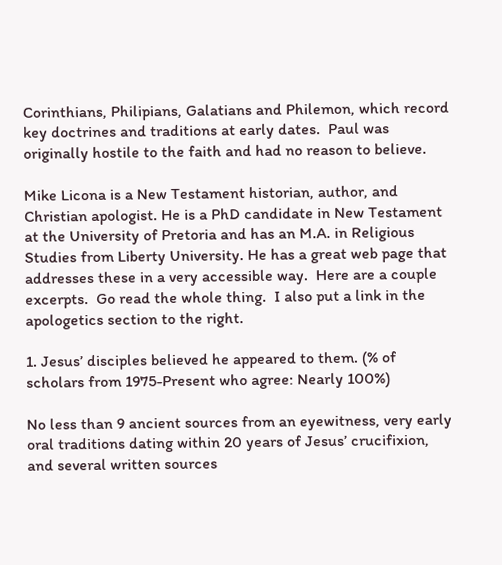Corinthians, Philipians, Galatians and Philemon, which record key doctrines and traditions at early dates.  Paul was originally hostile to the faith and had no reason to believe.

Mike Licona is a New Testament historian, author, and Christian apologist. He is a PhD candidate in New Testament at the University of Pretoria and has an M.A. in Religious Studies from Liberty University. He has a great web page that addresses these in a very accessible way.  Here are a couple excerpts.  Go read the whole thing.  I also put a link in the apologetics section to the right.

1. Jesus’ disciples believed he appeared to them. (% of scholars from 1975-Present who agree: Nearly 100%)

No less than 9 ancient sources from an eyewitness, very early oral traditions dating within 20 years of Jesus’ crucifixion, and several written sources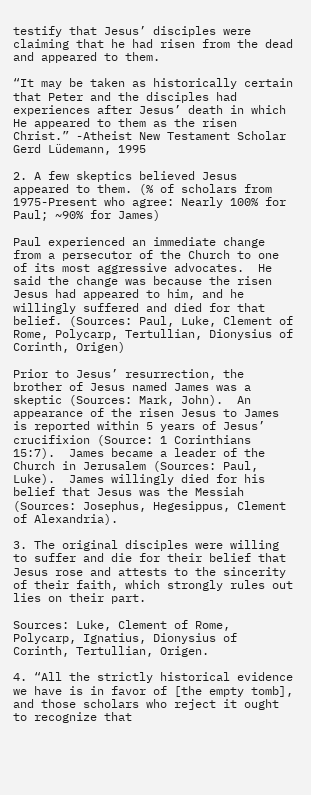testify that Jesus’ disciples were claiming that he had risen from the dead and appeared to them.

“It may be taken as historically certain that Peter and the disciples had experiences after Jesus’ death in which He appeared to them as the risen Christ.” -Atheist New Testament Scholar Gerd Lüdemann, 1995

2. A few skeptics believed Jesus appeared to them. (% of scholars from 1975-Present who agree: Nearly 100% for Paul; ~90% for James)

Paul experienced an immediate change from a persecutor of the Church to one of its most aggressive advocates.  He said the change was because the risen Jesus had appeared to him, and he willingly suffered and died for that belief. (Sources: Paul, Luke, Clement of Rome, Polycarp, Tertullian, Dionysius of Corinth, Origen)

Prior to Jesus’ resurrection, the brother of Jesus named James was a skeptic (Sources: Mark, John).  An appearance of the risen Jesus to James is reported within 5 years of Jesus’ crucifixion (Source: 1 Corinthians 15:7).  James became a leader of the Church in Jerusalem (Sources: Paul, Luke).  James willingly died for his belief that Jesus was the Messiah (Sources: Josephus, Hegesippus, Clement of Alexandria).

3. The original disciples were willing to suffer and die for their belief that Jesus rose and attests to the sincerity of their faith, which strongly rules out lies on their part.

Sources: Luke, Clement of Rome, Polycarp, Ignatius, Dionysius of Corinth, Tertullian, Origen.

4. “All the strictly historical evidence we have is in favor of [the empty tomb], and those scholars who reject it ought to recognize that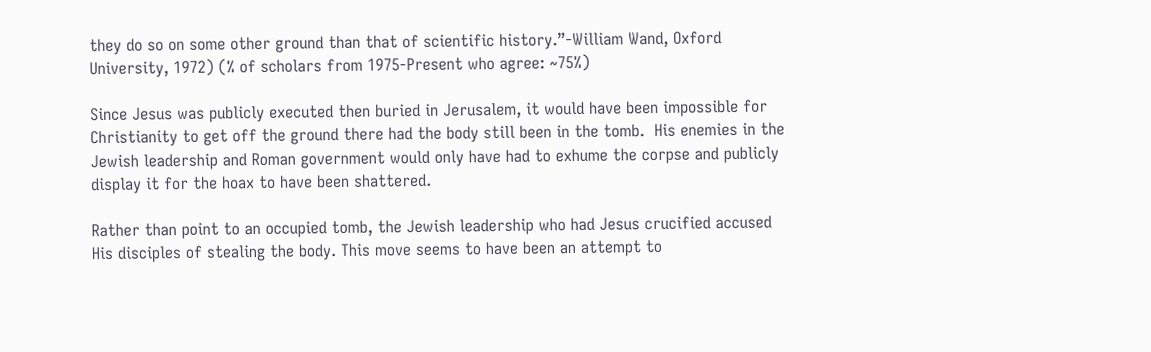they do so on some other ground than that of scientific history.”-William Wand, Oxford University, 1972) (% of scholars from 1975-Present who agree: ~75%)

Since Jesus was publicly executed then buried in Jerusalem, it would have been impossible for Christianity to get off the ground there had the body still been in the tomb.  His enemies in the Jewish leadership and Roman government would only have had to exhume the corpse and publicly display it for the hoax to have been shattered.

Rather than point to an occupied tomb, the Jewish leadership who had Jesus crucified accused His disciples of stealing the body. This move seems to have been an attempt to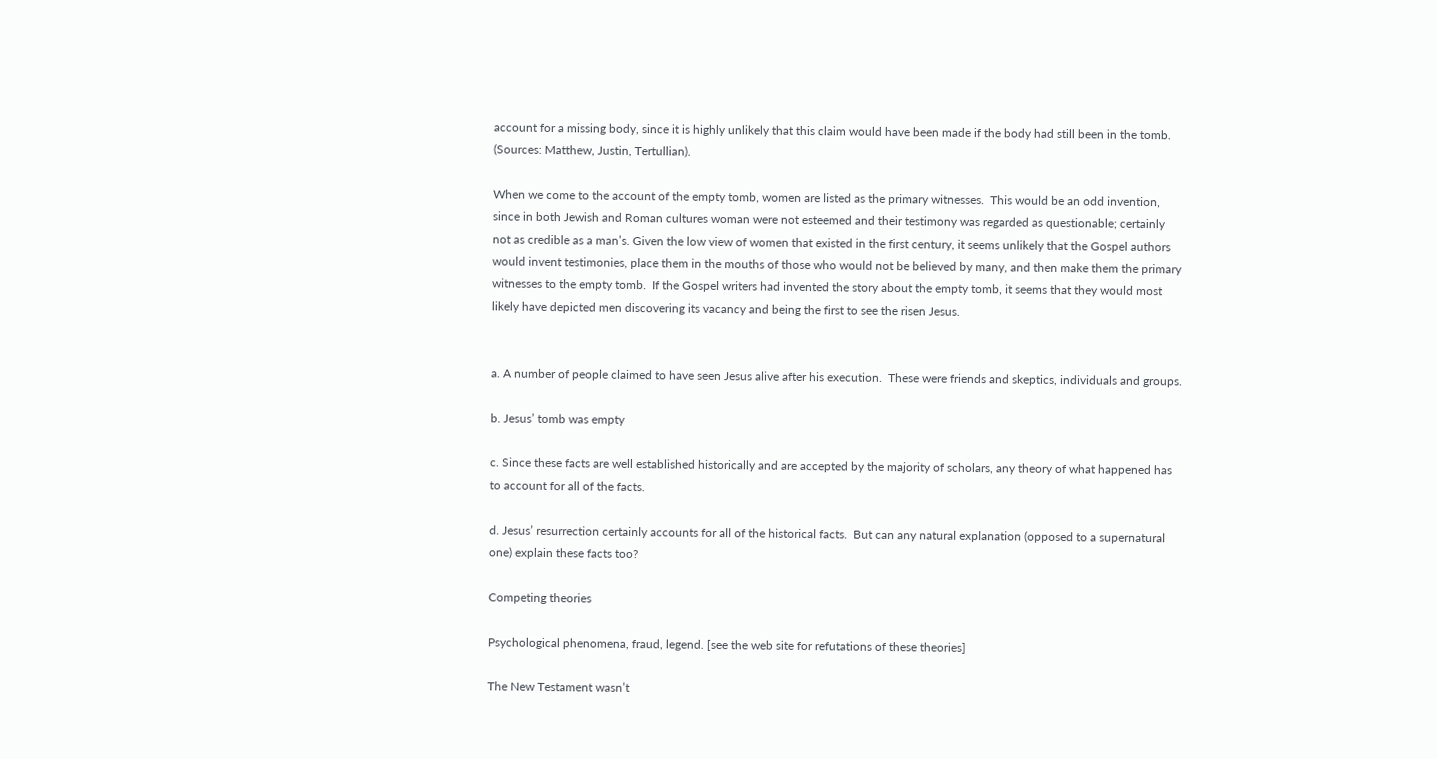account for a missing body, since it is highly unlikely that this claim would have been made if the body had still been in the tomb. (Sources: Matthew, Justin, Tertullian).

When we come to the account of the empty tomb, women are listed as the primary witnesses.  This would be an odd invention, since in both Jewish and Roman cultures woman were not esteemed and their testimony was regarded as questionable; certainly not as credible as a man’s. Given the low view of women that existed in the first century, it seems unlikely that the Gospel authors would invent testimonies, place them in the mouths of those who would not be believed by many, and then make them the primary witnesses to the empty tomb.  If the Gospel writers had invented the story about the empty tomb, it seems that they would most likely have depicted men discovering its vacancy and being the first to see the risen Jesus.


a. A number of people claimed to have seen Jesus alive after his execution.  These were friends and skeptics, individuals and groups.

b. Jesus’ tomb was empty

c. Since these facts are well established historically and are accepted by the majority of scholars, any theory of what happened has to account for all of the facts.

d. Jesus’ resurrection certainly accounts for all of the historical facts.  But can any natural explanation (opposed to a supernatural one) explain these facts too?

Competing theories

Psychological phenomena, fraud, legend. [see the web site for refutations of these theories]

The New Testament wasn’t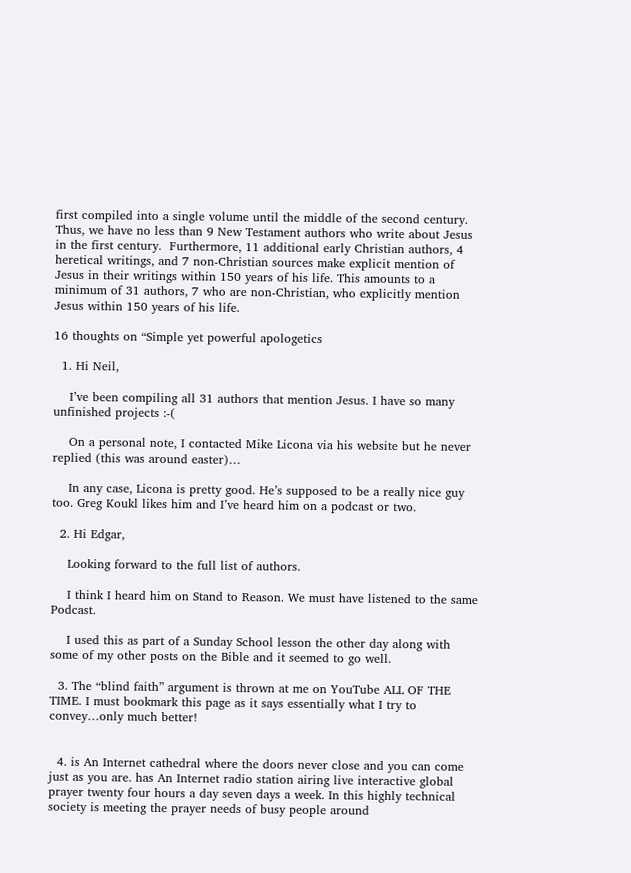first compiled into a single volume until the middle of the second century.  Thus, we have no less than 9 New Testament authors who write about Jesus in the first century.  Furthermore, 11 additional early Christian authors, 4 heretical writings, and 7 non-Christian sources make explicit mention of Jesus in their writings within 150 years of his life. This amounts to a minimum of 31 authors, 7 who are non-Christian, who explicitly mention Jesus within 150 years of his life.

16 thoughts on “Simple yet powerful apologetics

  1. Hi Neil,

    I’ve been compiling all 31 authors that mention Jesus. I have so many unfinished projects :-(

    On a personal note, I contacted Mike Licona via his website but he never replied (this was around easter)…

    In any case, Licona is pretty good. He’s supposed to be a really nice guy too. Greg Koukl likes him and I’ve heard him on a podcast or two.

  2. Hi Edgar,

    Looking forward to the full list of authors.

    I think I heard him on Stand to Reason. We must have listened to the same Podcast.

    I used this as part of a Sunday School lesson the other day along with some of my other posts on the Bible and it seemed to go well.

  3. The “blind faith” argument is thrown at me on YouTube ALL OF THE TIME. I must bookmark this page as it says essentially what I try to convey…only much better!


  4. is An Internet cathedral where the doors never close and you can come just as you are. has An Internet radio station airing live interactive global prayer twenty four hours a day seven days a week. In this highly technical society is meeting the prayer needs of busy people around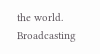the world. Broadcasting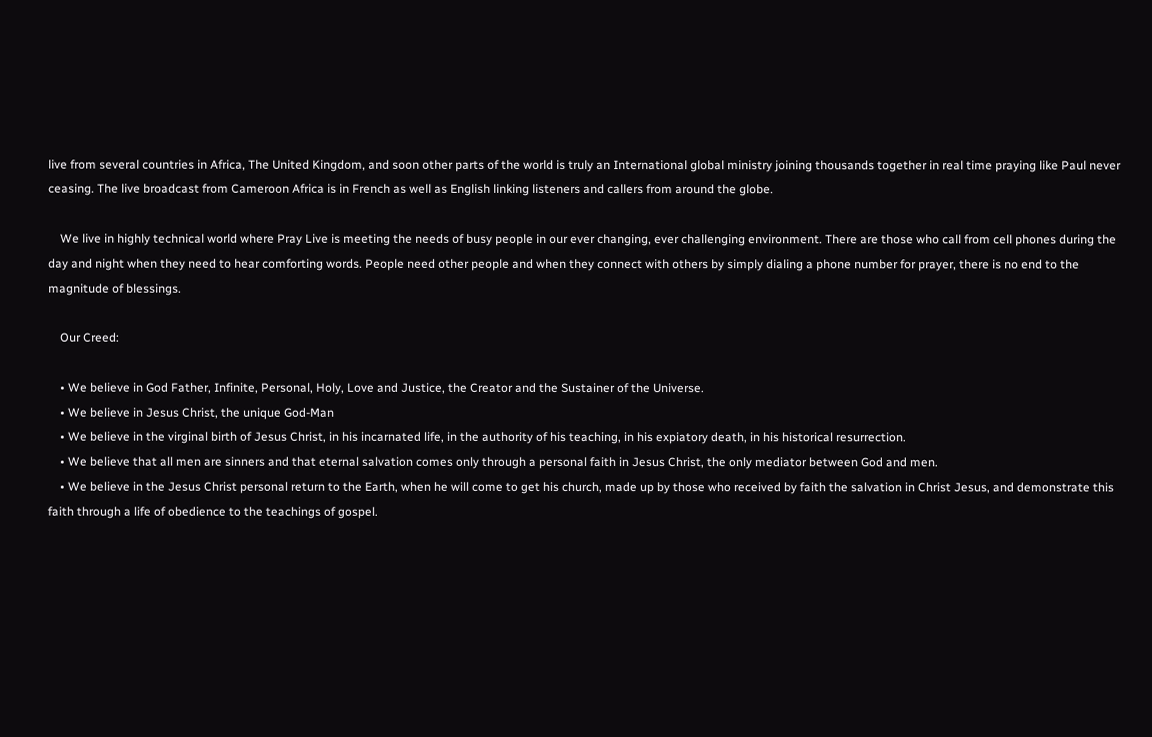live from several countries in Africa, The United Kingdom, and soon other parts of the world is truly an International global ministry joining thousands together in real time praying like Paul never ceasing. The live broadcast from Cameroon Africa is in French as well as English linking listeners and callers from around the globe.

    We live in highly technical world where Pray Live is meeting the needs of busy people in our ever changing, ever challenging environment. There are those who call from cell phones during the day and night when they need to hear comforting words. People need other people and when they connect with others by simply dialing a phone number for prayer, there is no end to the magnitude of blessings.

    Our Creed:

    • We believe in God Father, Infinite, Personal, Holy, Love and Justice, the Creator and the Sustainer of the Universe.
    • We believe in Jesus Christ, the unique God-Man
    • We believe in the virginal birth of Jesus Christ, in his incarnated life, in the authority of his teaching, in his expiatory death, in his historical resurrection.
    • We believe that all men are sinners and that eternal salvation comes only through a personal faith in Jesus Christ, the only mediator between God and men.
    • We believe in the Jesus Christ personal return to the Earth, when he will come to get his church, made up by those who received by faith the salvation in Christ Jesus, and demonstrate this faith through a life of obedience to the teachings of gospel.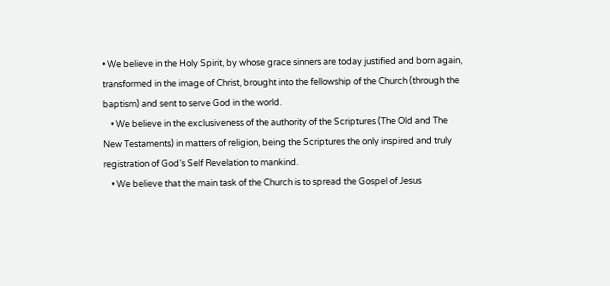• We believe in the Holy Spirit, by whose grace sinners are today justified and born again, transformed in the image of Christ, brought into the fellowship of the Church (through the baptism) and sent to serve God in the world.
    • We believe in the exclusiveness of the authority of the Scriptures (The Old and The New Testaments) in matters of religion, being the Scriptures the only inspired and truly registration of God’s Self Revelation to mankind.
    • We believe that the main task of the Church is to spread the Gospel of Jesus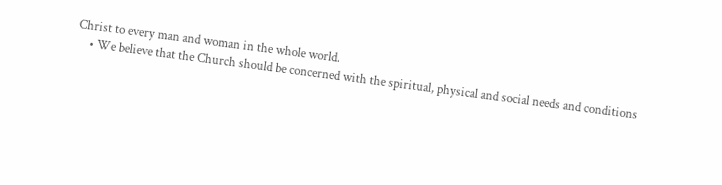Christ to every man and woman in the whole world.
    • We believe that the Church should be concerned with the spiritual, physical and social needs and conditions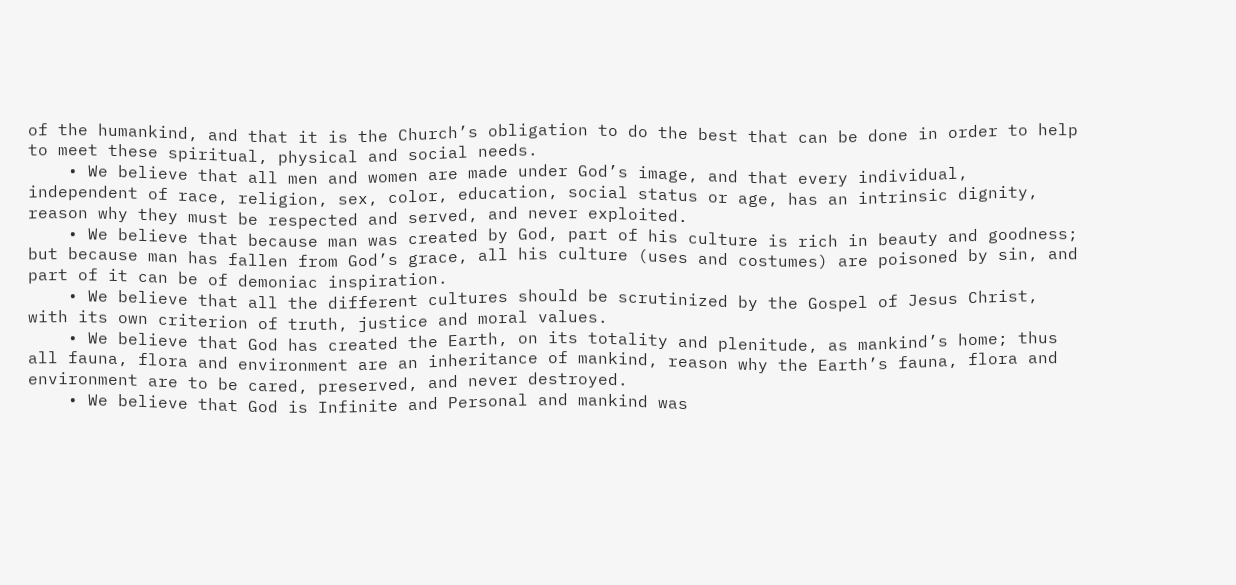of the humankind, and that it is the Church’s obligation to do the best that can be done in order to help to meet these spiritual, physical and social needs.
    • We believe that all men and women are made under God’s image, and that every individual, independent of race, religion, sex, color, education, social status or age, has an intrinsic dignity, reason why they must be respected and served, and never exploited.
    • We believe that because man was created by God, part of his culture is rich in beauty and goodness; but because man has fallen from God’s grace, all his culture (uses and costumes) are poisoned by sin, and part of it can be of demoniac inspiration.
    • We believe that all the different cultures should be scrutinized by the Gospel of Jesus Christ, with its own criterion of truth, justice and moral values.
    • We believe that God has created the Earth, on its totality and plenitude, as mankind’s home; thus all fauna, flora and environment are an inheritance of mankind, reason why the Earth’s fauna, flora and environment are to be cared, preserved, and never destroyed.
    • We believe that God is Infinite and Personal and mankind was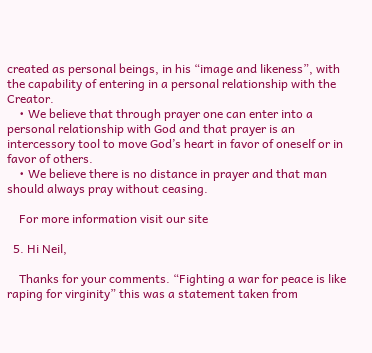created as personal beings, in his “image and likeness”, with the capability of entering in a personal relationship with the Creator.
    • We believe that through prayer one can enter into a personal relationship with God and that prayer is an intercessory tool to move God’s heart in favor of oneself or in favor of others.
    • We believe there is no distance in prayer and that man should always pray without ceasing.

    For more information visit our site

  5. Hi Neil,

    Thanks for your comments. “Fighting a war for peace is like raping for virginity” this was a statement taken from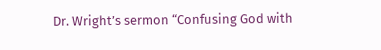Dr. Wright’s sermon “Confusing God with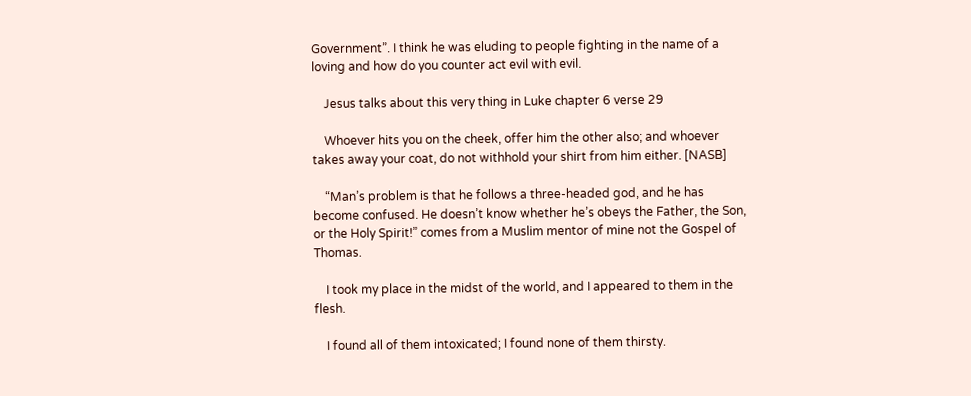Government”. I think he was eluding to people fighting in the name of a loving and how do you counter act evil with evil.

    Jesus talks about this very thing in Luke chapter 6 verse 29

    Whoever hits you on the cheek, offer him the other also; and whoever takes away your coat, do not withhold your shirt from him either. [NASB]

    “Man’s problem is that he follows a three-headed god, and he has become confused. He doesn’t know whether he’s obeys the Father, the Son, or the Holy Spirit!” comes from a Muslim mentor of mine not the Gospel of Thomas.

    I took my place in the midst of the world, and I appeared to them in the flesh.

    I found all of them intoxicated; I found none of them thirsty.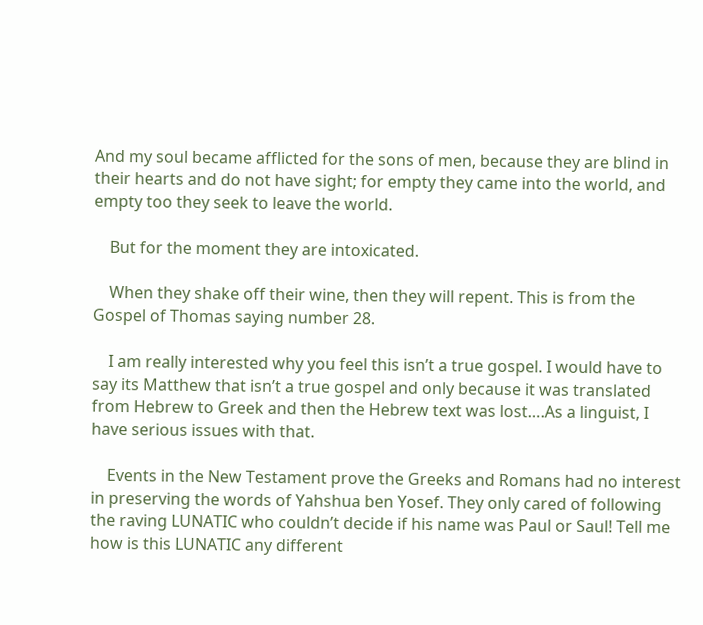And my soul became afflicted for the sons of men, because they are blind in their hearts and do not have sight; for empty they came into the world, and empty too they seek to leave the world.

    But for the moment they are intoxicated.

    When they shake off their wine, then they will repent. This is from the Gospel of Thomas saying number 28.

    I am really interested why you feel this isn’t a true gospel. I would have to say its Matthew that isn’t a true gospel and only because it was translated from Hebrew to Greek and then the Hebrew text was lost….As a linguist, I have serious issues with that.

    Events in the New Testament prove the Greeks and Romans had no interest in preserving the words of Yahshua ben Yosef. They only cared of following the raving LUNATIC who couldn’t decide if his name was Paul or Saul! Tell me how is this LUNATIC any different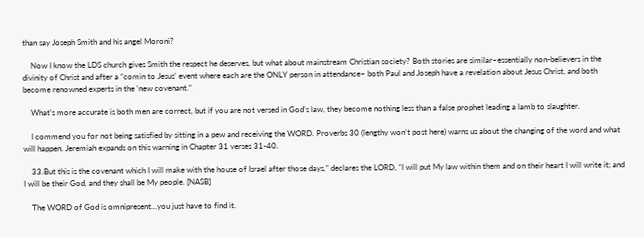than say Joseph Smith and his angel Moroni?

    Now I know the LDS church gives Smith the respect he deserves, but what about mainstream Christian society? Both stories are similar–essentially non-believers in the divinity of Christ and after a “comin to Jesus’ event where each are the ONLY person in attendance– both Paul and Joseph have a revelation about Jesus Christ, and both become renowned experts in the ‘new covenant.”

    What’s more accurate is both men are correct, but if you are not versed in God’s law, they become nothing less than a false prophet leading a lamb to slaughter.

    I commend you for not being satisfied by sitting in a pew and receiving the WORD. Proverbs 30 (lengthy won’t post here) warns us about the changing of the word and what will happen. Jeremiah expands on this warning in Chapter 31 verses 31-40.

    33.But this is the covenant which I will make with the house of Israel after those days,” declares the LORD, “I will put My law within them and on their heart I will write it; and I will be their God, and they shall be My people. [NASB]

    The WORD of God is omnipresent…you just have to find it.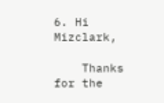6. Hi Mizclark,

    Thanks for the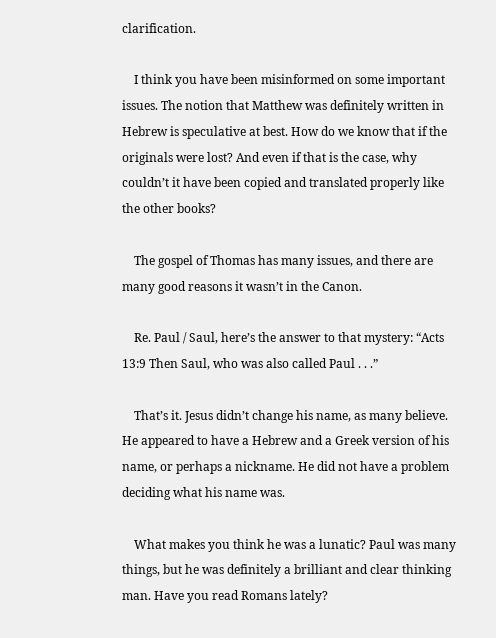clarification.

    I think you have been misinformed on some important issues. The notion that Matthew was definitely written in Hebrew is speculative at best. How do we know that if the originals were lost? And even if that is the case, why couldn’t it have been copied and translated properly like the other books?

    The gospel of Thomas has many issues, and there are many good reasons it wasn’t in the Canon.

    Re. Paul / Saul, here’s the answer to that mystery: “Acts 13:9 Then Saul, who was also called Paul . . .”

    That’s it. Jesus didn’t change his name, as many believe. He appeared to have a Hebrew and a Greek version of his name, or perhaps a nickname. He did not have a problem deciding what his name was.

    What makes you think he was a lunatic? Paul was many things, but he was definitely a brilliant and clear thinking man. Have you read Romans lately?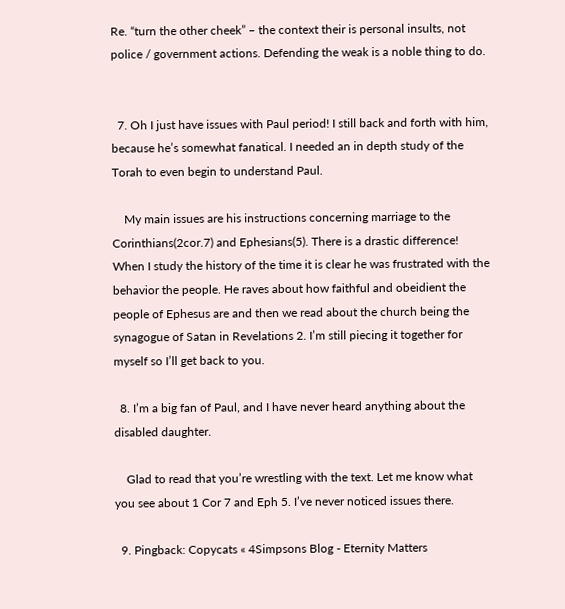Re. “turn the other cheek” – the context their is personal insults, not police / government actions. Defending the weak is a noble thing to do.


  7. Oh I just have issues with Paul period! I still back and forth with him, because he’s somewhat fanatical. I needed an in depth study of the Torah to even begin to understand Paul.

    My main issues are his instructions concerning marriage to the Corinthians(2cor.7) and Ephesians(5). There is a drastic difference! When I study the history of the time it is clear he was frustrated with the behavior the people. He raves about how faithful and obeidient the people of Ephesus are and then we read about the church being the synagogue of Satan in Revelations 2. I’m still piecing it together for myself so I’ll get back to you.

  8. I’m a big fan of Paul, and I have never heard anything about the disabled daughter.

    Glad to read that you’re wrestling with the text. Let me know what you see about 1 Cor 7 and Eph 5. I’ve never noticed issues there.

  9. Pingback: Copycats « 4Simpsons Blog - Eternity Matters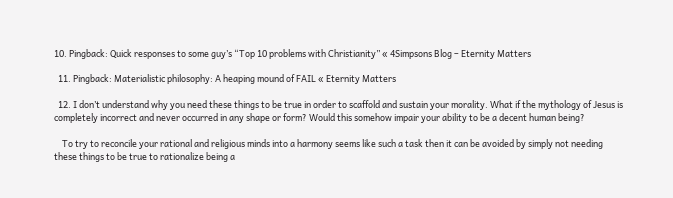10. Pingback: Quick responses to some guy’s “Top 10 problems with Christianity” « 4Simpsons Blog – Eternity Matters

  11. Pingback: Materialistic philosophy: A heaping mound of FAIL « Eternity Matters

  12. I don’t understand why you need these things to be true in order to scaffold and sustain your morality. What if the mythology of Jesus is completely incorrect and never occurred in any shape or form? Would this somehow impair your ability to be a decent human being?

    To try to reconcile your rational and religious minds into a harmony seems like such a task then it can be avoided by simply not needing these things to be true to rationalize being a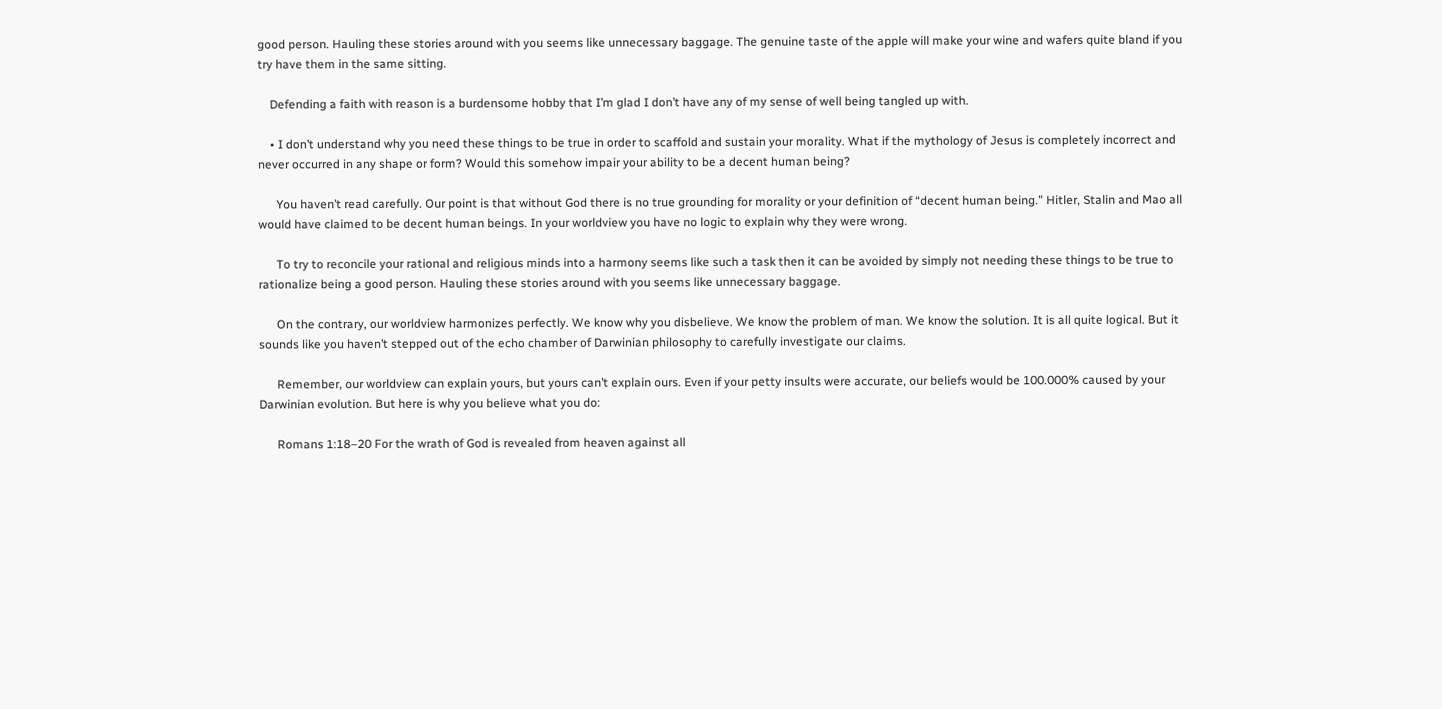good person. Hauling these stories around with you seems like unnecessary baggage. The genuine taste of the apple will make your wine and wafers quite bland if you try have them in the same sitting.

    Defending a faith with reason is a burdensome hobby that I’m glad I don’t have any of my sense of well being tangled up with.

    • I don’t understand why you need these things to be true in order to scaffold and sustain your morality. What if the mythology of Jesus is completely incorrect and never occurred in any shape or form? Would this somehow impair your ability to be a decent human being?

      You haven’t read carefully. Our point is that without God there is no true grounding for morality or your definition of “decent human being.” Hitler, Stalin and Mao all would have claimed to be decent human beings. In your worldview you have no logic to explain why they were wrong.

      To try to reconcile your rational and religious minds into a harmony seems like such a task then it can be avoided by simply not needing these things to be true to rationalize being a good person. Hauling these stories around with you seems like unnecessary baggage.

      On the contrary, our worldview harmonizes perfectly. We know why you disbelieve. We know the problem of man. We know the solution. It is all quite logical. But it sounds like you haven’t stepped out of the echo chamber of Darwinian philosophy to carefully investigate our claims.

      Remember, our worldview can explain yours, but yours can’t explain ours. Even if your petty insults were accurate, our beliefs would be 100.000% caused by your Darwinian evolution. But here is why you believe what you do:

      Romans 1:18–20 For the wrath of God is revealed from heaven against all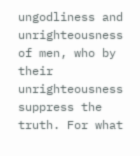ungodliness and unrighteousness of men, who by their unrighteousness suppress the truth. For what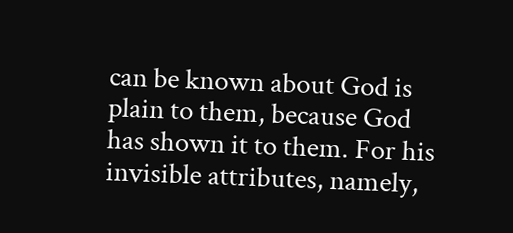can be known about God is plain to them, because God has shown it to them. For his invisible attributes, namely,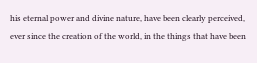his eternal power and divine nature, have been clearly perceived, ever since the creation of the world, in the things that have been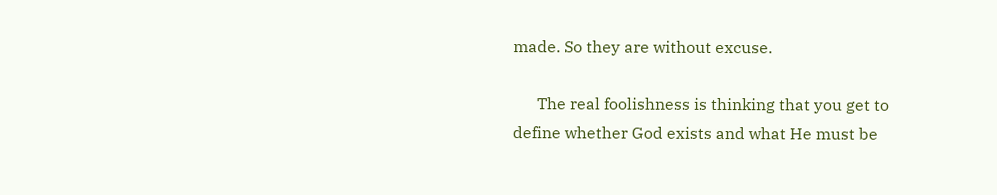made. So they are without excuse.

      The real foolishness is thinking that you get to define whether God exists and what He must be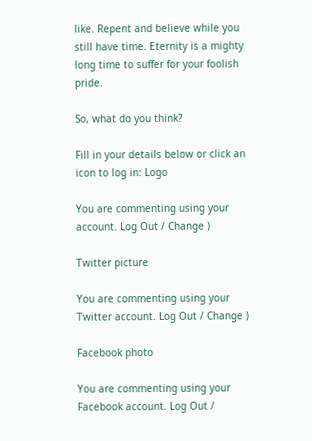like. Repent and believe while you still have time. Eternity is a mighty long time to suffer for your foolish pride.

So, what do you think?

Fill in your details below or click an icon to log in: Logo

You are commenting using your account. Log Out / Change )

Twitter picture

You are commenting using your Twitter account. Log Out / Change )

Facebook photo

You are commenting using your Facebook account. Log Out /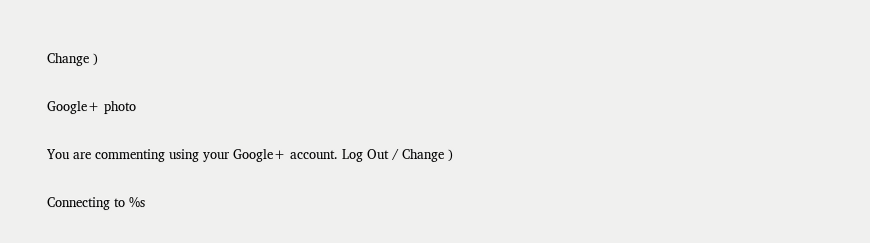Change )

Google+ photo

You are commenting using your Google+ account. Log Out / Change )

Connecting to %s